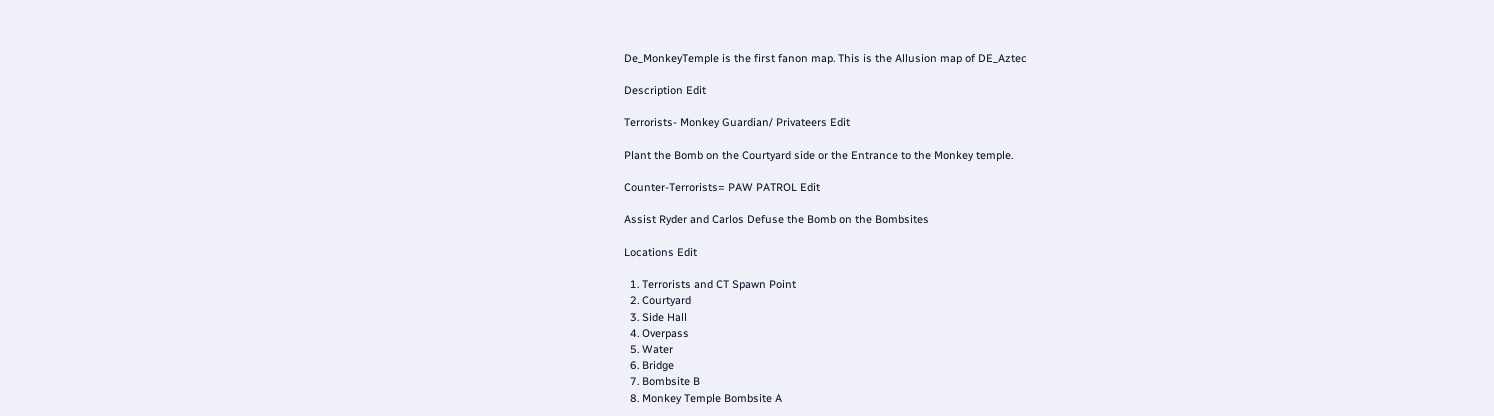De_MonkeyTemple is the first fanon map. This is the Allusion map of DE_Aztec

Description Edit

Terrorists- Monkey Guardian/ Privateers Edit

Plant the Bomb on the Courtyard side or the Entrance to the Monkey temple.

Counter-Terrorists= PAW PATROL Edit

Assist Ryder and Carlos Defuse the Bomb on the Bombsites

Locations Edit

  1. Terrorists and CT Spawn Point
  2. Courtyard
  3. Side Hall
  4. Overpass
  5. Water
  6. Bridge
  7. Bombsite B
  8. Monkey Temple Bombsite A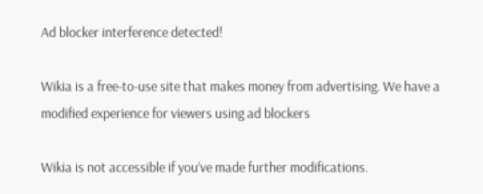Ad blocker interference detected!

Wikia is a free-to-use site that makes money from advertising. We have a modified experience for viewers using ad blockers

Wikia is not accessible if you’ve made further modifications.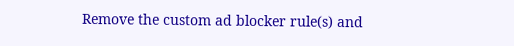Remove the custom ad blocker rule(s) and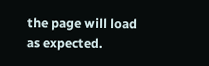the page will load as expected.